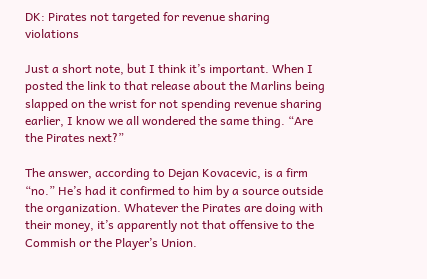DK: Pirates not targeted for revenue sharing violations

Just a short note, but I think it’s important. When I posted the link to that release about the Marlins being slapped on the wrist for not spending revenue sharing earlier, I know we all wondered the same thing. “Are the Pirates next?”

The answer, according to Dejan Kovacevic, is a firm “no.” He’s had it confirmed to him by a source outside the organization. Whatever the Pirates are doing with their money, it’s apparently not that offensive to the Commish or the Player’s Union.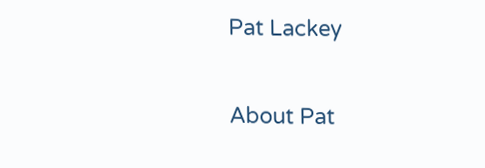Pat Lackey

About Pat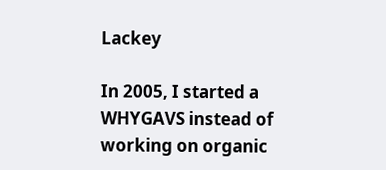Lackey

In 2005, I started a WHYGAVS instead of working on organic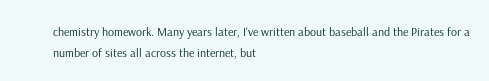chemistry homework. Many years later, I've written about baseball and the Pirates for a number of sites all across the internet, but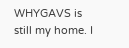WHYGAVS is still my home. I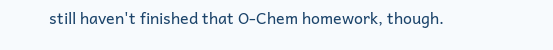still haven't finished that O-Chem homework, though.